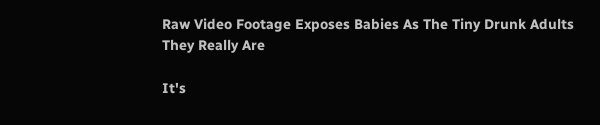Raw Video Footage Exposes Babies As The Tiny Drunk Adults They Really Are

It's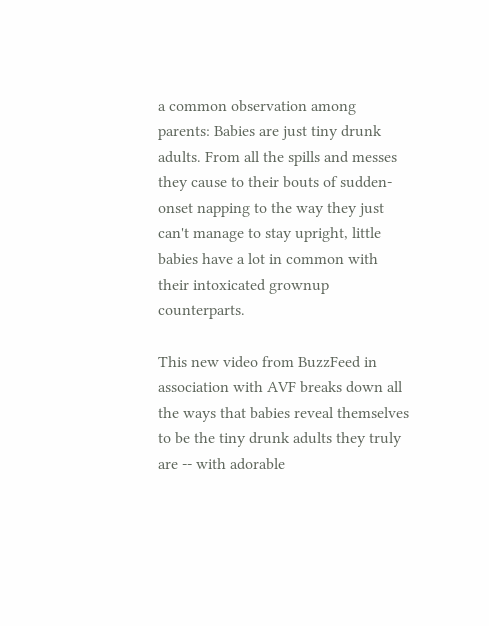a common observation among parents: Babies are just tiny drunk adults. From all the spills and messes they cause to their bouts of sudden-onset napping to the way they just can't manage to stay upright, little babies have a lot in common with their intoxicated grownup counterparts.

This new video from BuzzFeed in association with AVF breaks down all the ways that babies reveal themselves to be the tiny drunk adults they truly are -- with adorable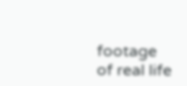footage of real life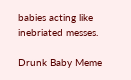babies acting like inebriated messes.

Drunk Baby Meme